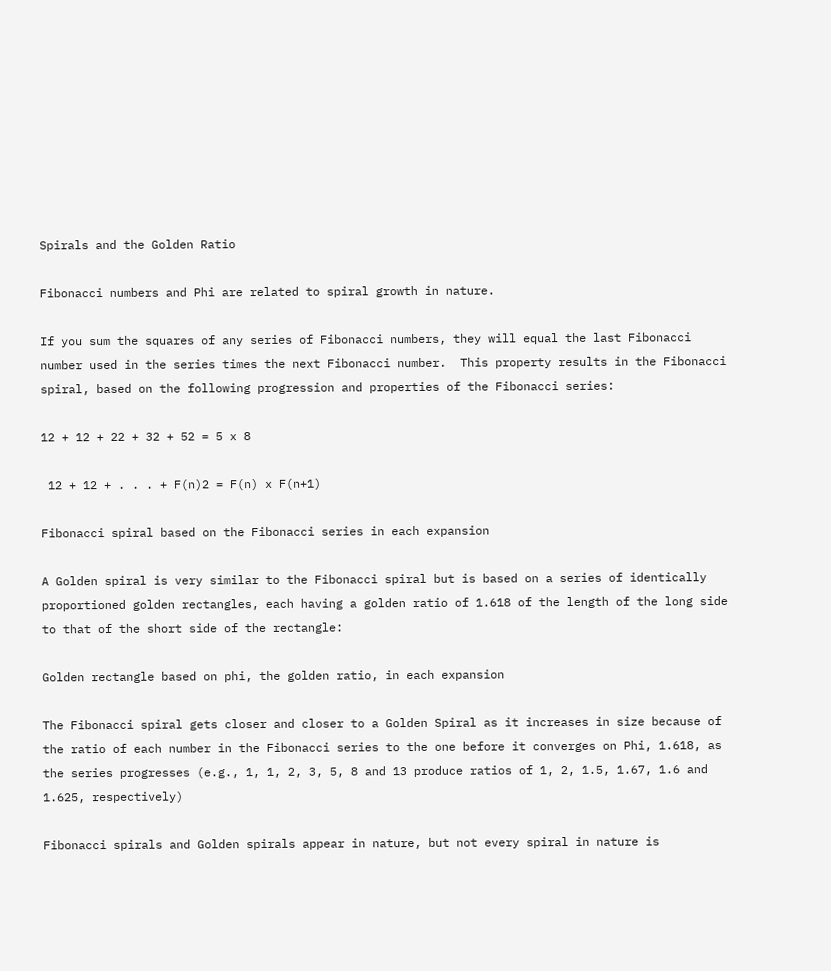Spirals and the Golden Ratio

Fibonacci numbers and Phi are related to spiral growth in nature.

If you sum the squares of any series of Fibonacci numbers, they will equal the last Fibonacci number used in the series times the next Fibonacci number.  This property results in the Fibonacci spiral, based on the following progression and properties of the Fibonacci series:

12 + 12 + 22 + 32 + 52 = 5 x 8

 12 + 12 + . . . + F(n)2 = F(n) x F(n+1)

Fibonacci spiral based on the Fibonacci series in each expansion

A Golden spiral is very similar to the Fibonacci spiral but is based on a series of identically proportioned golden rectangles, each having a golden ratio of 1.618 of the length of the long side to that of the short side of the rectangle:

Golden rectangle based on phi, the golden ratio, in each expansion

The Fibonacci spiral gets closer and closer to a Golden Spiral as it increases in size because of the ratio of each number in the Fibonacci series to the one before it converges on Phi, 1.618, as the series progresses (e.g., 1, 1, 2, 3, 5, 8 and 13 produce ratios of 1, 2, 1.5, 1.67, 1.6 and 1.625, respectively)

Fibonacci spirals and Golden spirals appear in nature, but not every spiral in nature is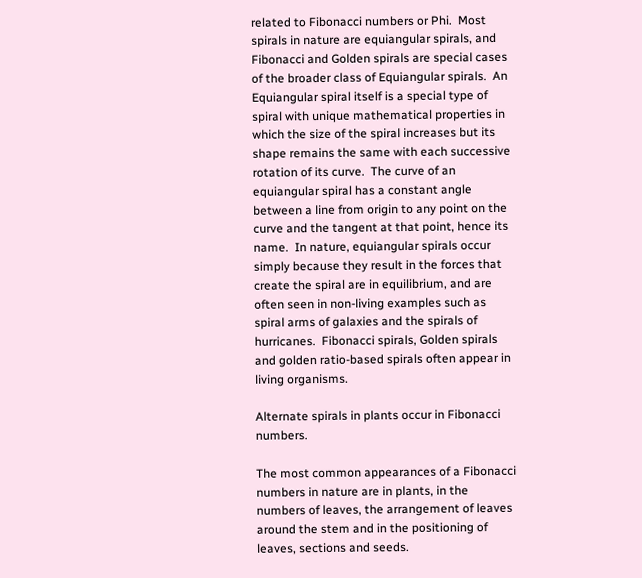related to Fibonacci numbers or Phi.  Most spirals in nature are equiangular spirals, and Fibonacci and Golden spirals are special cases of the broader class of Equiangular spirals.  An Equiangular spiral itself is a special type of spiral with unique mathematical properties in which the size of the spiral increases but its shape remains the same with each successive rotation of its curve.  The curve of an equiangular spiral has a constant angle between a line from origin to any point on the curve and the tangent at that point, hence its name.  In nature, equiangular spirals occur simply because they result in the forces that create the spiral are in equilibrium, and are often seen in non-living examples such as spiral arms of galaxies and the spirals of hurricanes.  Fibonacci spirals, Golden spirals and golden ratio-based spirals often appear in living organisms.

Alternate spirals in plants occur in Fibonacci numbers.

The most common appearances of a Fibonacci numbers in nature are in plants, in the numbers of leaves, the arrangement of leaves around the stem and in the positioning of leaves, sections and seeds.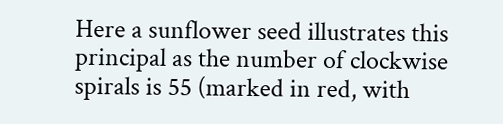Here a sunflower seed illustrates this principal as the number of clockwise spirals is 55 (marked in red, with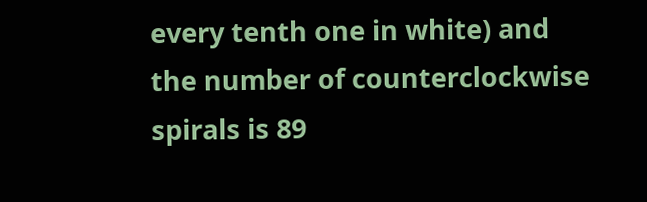every tenth one in white) and the number of counterclockwise spirals is 89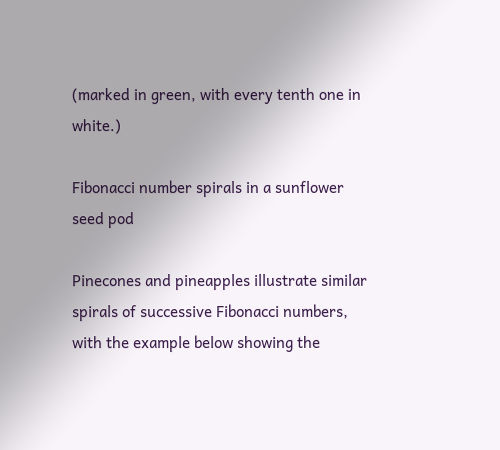(marked in green, with every tenth one in white.)

Fibonacci number spirals in a sunflower seed pod

Pinecones and pineapples illustrate similar spirals of successive Fibonacci numbers, with the example below showing the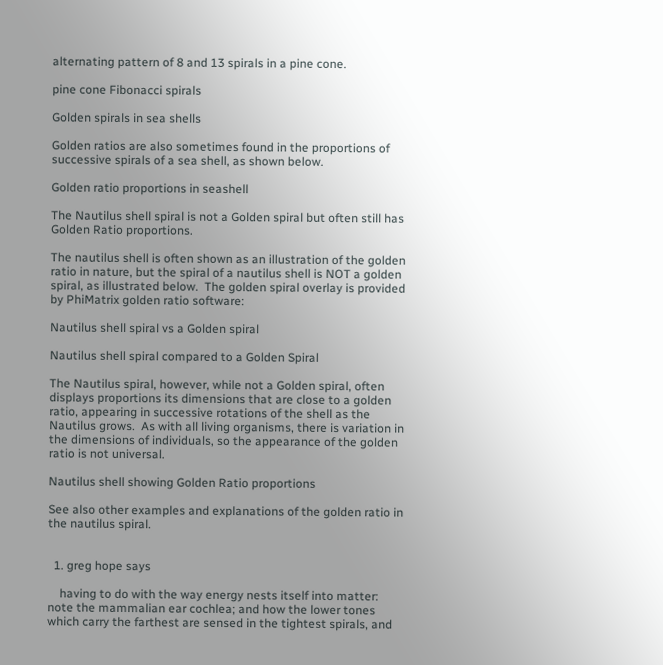alternating pattern of 8 and 13 spirals in a pine cone.

pine cone Fibonacci spirals

Golden spirals in sea shells

Golden ratios are also sometimes found in the proportions of successive spirals of a sea shell, as shown below.

Golden ratio proportions in seashell

The Nautilus shell spiral is not a Golden spiral but often still has Golden Ratio proportions.

The nautilus shell is often shown as an illustration of the golden ratio in nature, but the spiral of a nautilus shell is NOT a golden spiral, as illustrated below.  The golden spiral overlay is provided by PhiMatrix golden ratio software:

Nautilus shell spiral vs a Golden spiral

Nautilus shell spiral compared to a Golden Spiral

The Nautilus spiral, however, while not a Golden spiral, often displays proportions its dimensions that are close to a golden ratio, appearing in successive rotations of the shell as the Nautilus grows.  As with all living organisms, there is variation in the dimensions of individuals, so the appearance of the golden ratio is not universal.

Nautilus shell showing Golden Ratio proportions

See also other examples and explanations of the golden ratio in the nautilus spiral.


  1. greg hope says

    having to do with the way energy nests itself into matter: note the mammalian ear cochlea; and how the lower tones which carry the farthest are sensed in the tightest spirals, and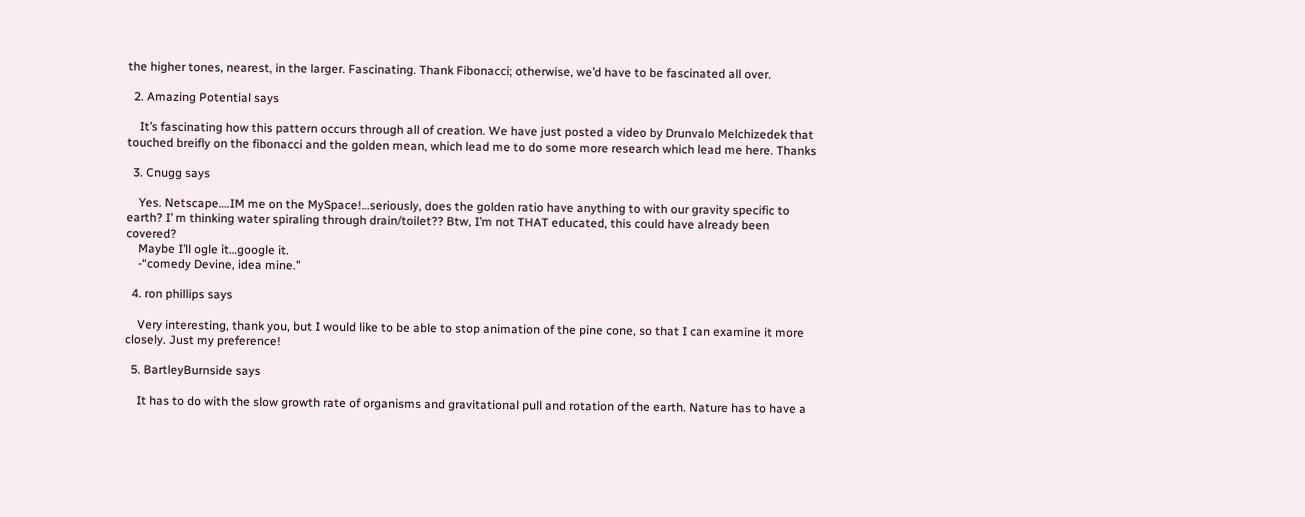the higher tones, nearest, in the larger. Fascinating. Thank Fibonacci; otherwise, we’d have to be fascinated all over.

  2. Amazing Potential says

    It’s fascinating how this pattern occurs through all of creation. We have just posted a video by Drunvalo Melchizedek that touched breifly on the fibonacci and the golden mean, which lead me to do some more research which lead me here. Thanks

  3. Cnugg says

    Yes. Netscape….IM me on the MySpace!…seriously, does the golden ratio have anything to with our gravity specific to earth? I’ m thinking water spiraling through drain/toilet?? Btw, I’m not THAT educated, this could have already been covered?
    Maybe I’ll ogle it…google it.
    -“comedy Devine, idea mine.”

  4. ron phillips says

    Very interesting, thank you, but I would like to be able to stop animation of the pine cone, so that I can examine it more closely. Just my preference!

  5. BartleyBurnside says

    It has to do with the slow growth rate of organisms and gravitational pull and rotation of the earth. Nature has to have a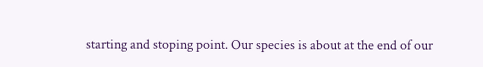starting and stoping point. Our species is about at the end of our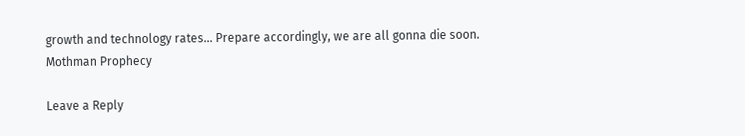growth and technology rates… Prepare accordingly, we are all gonna die soon. Mothman Prophecy

Leave a Reply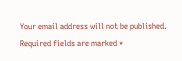Your email address will not be published. Required fields are marked *